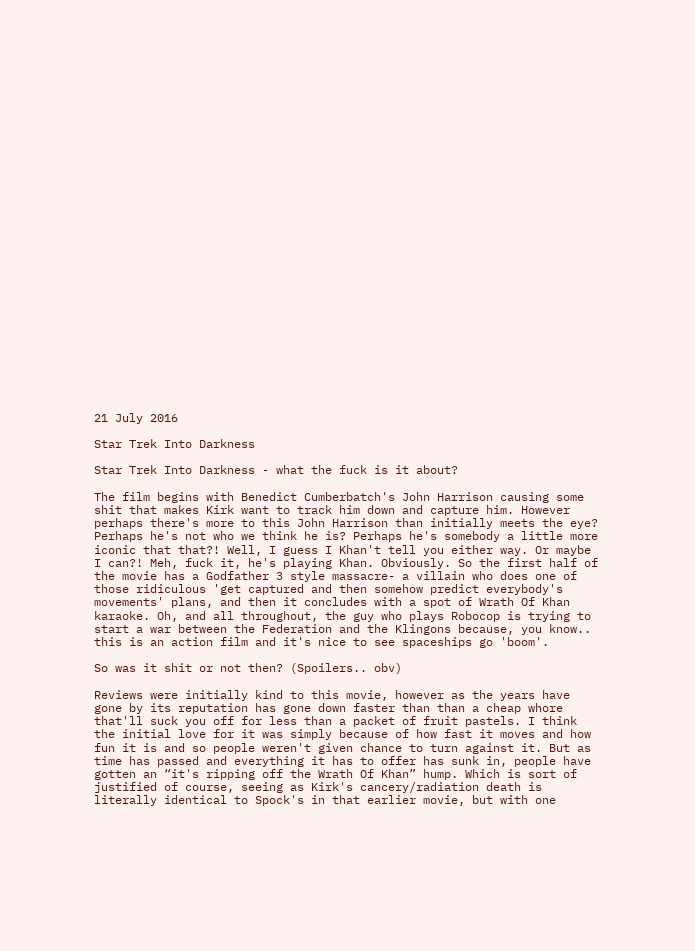21 July 2016

Star Trek Into Darkness

Star Trek Into Darkness - what the fuck is it about?

The film begins with Benedict Cumberbatch's John Harrison causing some shit that makes Kirk want to track him down and capture him. However perhaps there's more to this John Harrison than initially meets the eye? Perhaps he's not who we think he is? Perhaps he's somebody a little more iconic that that?! Well, I guess I Khan't tell you either way. Or maybe I can?! Meh, fuck it, he's playing Khan. Obviously. So the first half of the movie has a Godfather 3 style massacre- a villain who does one of those ridiculous 'get captured and then somehow predict everybody's movements' plans, and then it concludes with a spot of Wrath Of Khan karaoke. Oh, and all throughout, the guy who plays Robocop is trying to start a war between the Federation and the Klingons because, you know.. this is an action film and it's nice to see spaceships go 'boom'.

So was it shit or not then? (Spoilers.. obv)

Reviews were initially kind to this movie, however as the years have gone by its reputation has gone down faster than than a cheap whore that'll suck you off for less than a packet of fruit pastels. I think the initial love for it was simply because of how fast it moves and how fun it is and so people weren't given chance to turn against it. But as time has passed and everything it has to offer has sunk in, people have gotten an “it's ripping off the Wrath Of Khan” hump. Which is sort of justified of course, seeing as Kirk's cancery/radiation death is literally identical to Spock's in that earlier movie, but with one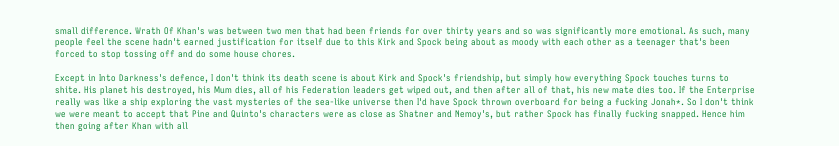small difference. Wrath Of Khan's was between two men that had been friends for over thirty years and so was significantly more emotional. As such, many people feel the scene hadn't earned justification for itself due to this Kirk and Spock being about as moody with each other as a teenager that's been forced to stop tossing off and do some house chores.

Except in Into Darkness's defence, I don't think its death scene is about Kirk and Spock's friendship, but simply how everything Spock touches turns to shite. His planet his destroyed, his Mum dies, all of his Federation leaders get wiped out, and then after all of that, his new mate dies too. If the Enterprise really was like a ship exploring the vast mysteries of the sea-like universe then I'd have Spock thrown overboard for being a fucking Jonah*. So I don't think we were meant to accept that Pine and Quinto's characters were as close as Shatner and Nemoy's, but rather Spock has finally fucking snapped. Hence him then going after Khan with all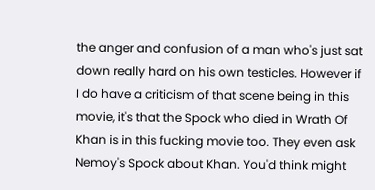the anger and confusion of a man who's just sat down really hard on his own testicles. However if I do have a criticism of that scene being in this movie, it's that the Spock who died in Wrath Of Khan is in this fucking movie too. They even ask Nemoy's Spock about Khan. You'd think might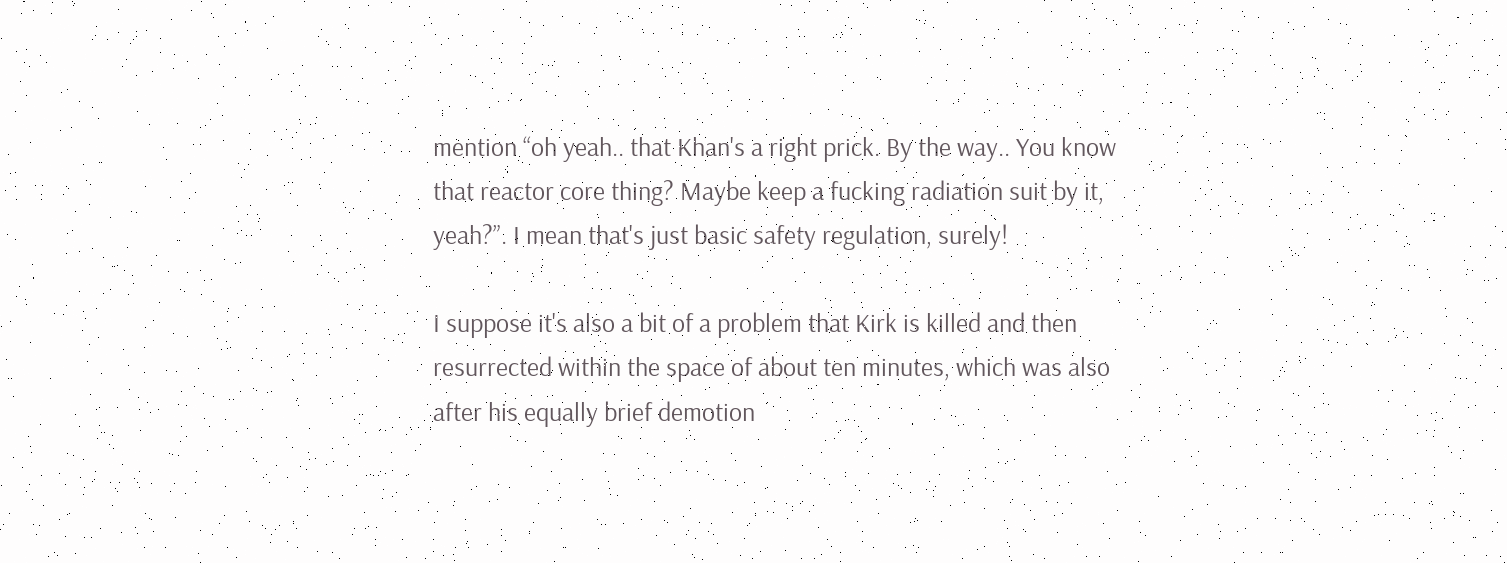mention “oh yeah.. that Khan's a right prick. By the way.. You know that reactor core thing? Maybe keep a fucking radiation suit by it, yeah?”. I mean that's just basic safety regulation, surely!

I suppose it's also a bit of a problem that Kirk is killed and then resurrected within the space of about ten minutes, which was also after his equally brief demotion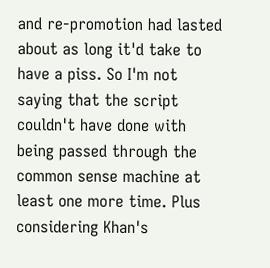and re-promotion had lasted about as long it'd take to have a piss. So I'm not saying that the script couldn't have done with being passed through the common sense machine at least one more time. Plus considering Khan's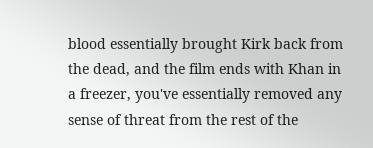blood essentially brought Kirk back from the dead, and the film ends with Khan in a freezer, you've essentially removed any sense of threat from the rest of the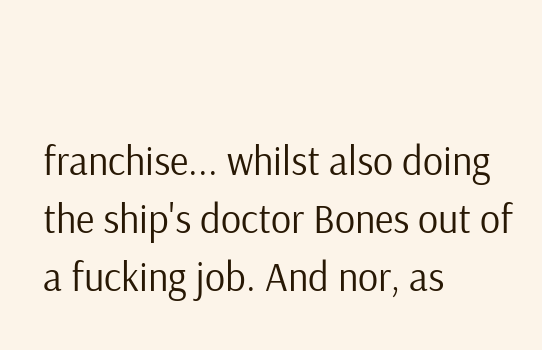franchise... whilst also doing the ship's doctor Bones out of a fucking job. And nor, as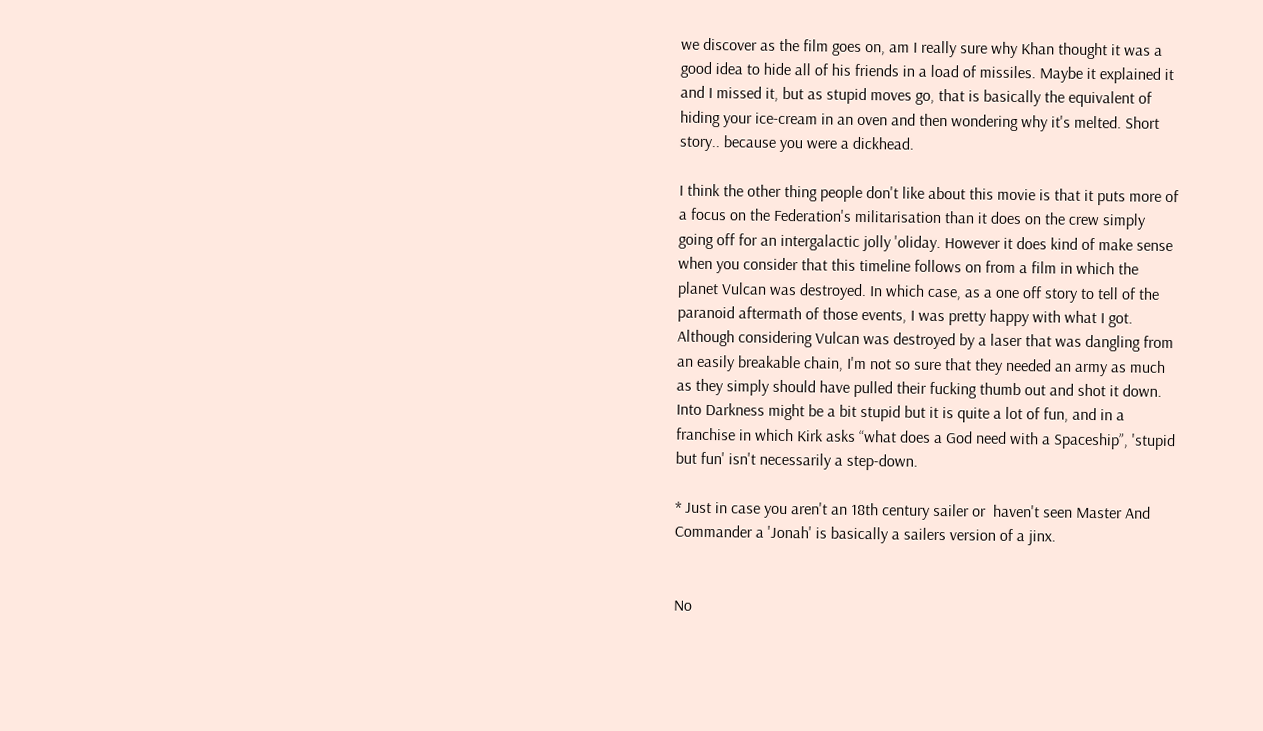we discover as the film goes on, am I really sure why Khan thought it was a good idea to hide all of his friends in a load of missiles. Maybe it explained it and I missed it, but as stupid moves go, that is basically the equivalent of hiding your ice-cream in an oven and then wondering why it's melted. Short story.. because you were a dickhead.

I think the other thing people don't like about this movie is that it puts more of a focus on the Federation's militarisation than it does on the crew simply going off for an intergalactic jolly 'oliday. However it does kind of make sense when you consider that this timeline follows on from a film in which the planet Vulcan was destroyed. In which case, as a one off story to tell of the paranoid aftermath of those events, I was pretty happy with what I got. Although considering Vulcan was destroyed by a laser that was dangling from an easily breakable chain, I'm not so sure that they needed an army as much as they simply should have pulled their fucking thumb out and shot it down. Into Darkness might be a bit stupid but it is quite a lot of fun, and in a franchise in which Kirk asks “what does a God need with a Spaceship”, 'stupid but fun' isn't necessarily a step-down.

* Just in case you aren't an 18th century sailer or  haven't seen Master And Commander a 'Jonah' is basically a sailers version of a jinx.


No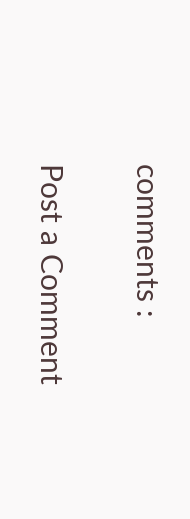comments :

Post a Comment